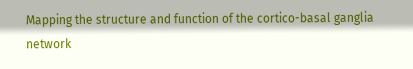Mapping the structure and function of the cortico-basal ganglia network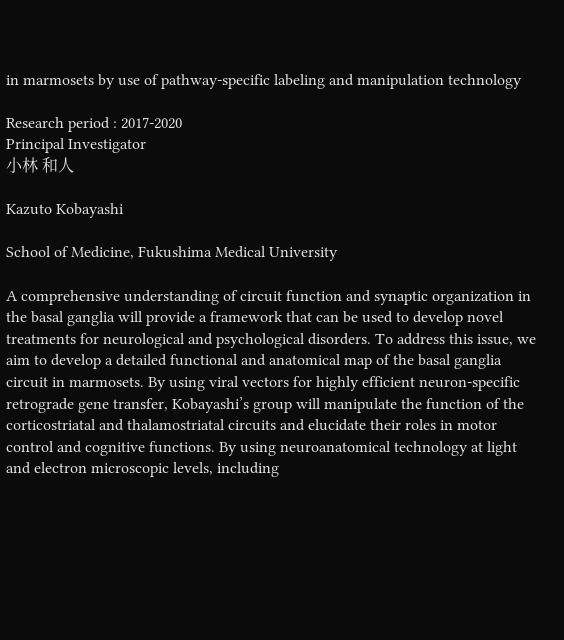in marmosets by use of pathway-specific labeling and manipulation technology

Research period : 2017-2020
Principal Investigator
小林 和人

Kazuto Kobayashi

School of Medicine, Fukushima Medical University

A comprehensive understanding of circuit function and synaptic organization in the basal ganglia will provide a framework that can be used to develop novel treatments for neurological and psychological disorders. To address this issue, we aim to develop a detailed functional and anatomical map of the basal ganglia circuit in marmosets. By using viral vectors for highly efficient neuron-specific retrograde gene transfer, Kobayashi’s group will manipulate the function of the corticostriatal and thalamostriatal circuits and elucidate their roles in motor control and cognitive functions. By using neuroanatomical technology at light and electron microscopic levels, including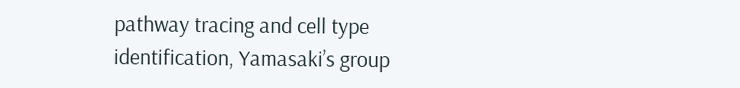pathway tracing and cell type identification, Yamasaki’s group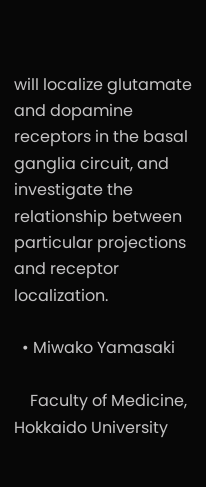will localize glutamate and dopamine receptors in the basal ganglia circuit, and investigate the relationship between particular projections and receptor localization.

  • Miwako Yamasaki

    Faculty of Medicine, Hokkaido University